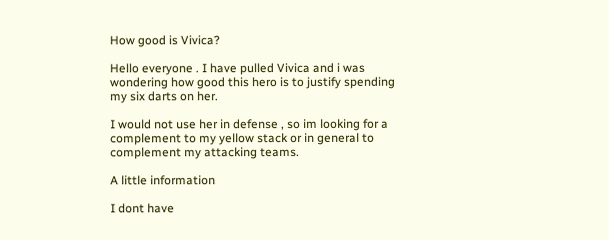How good is Vivica?

Hello everyone . I have pulled Vivica and i was wondering how good this hero is to justify spending my six darts on her.

I would not use her in defense , so im looking for a complement to my yellow stack or in general to complement my attacking teams.

A little information

I dont have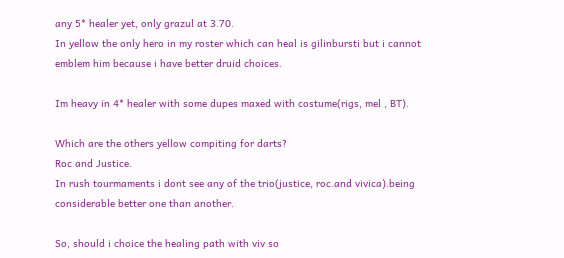any 5* healer yet, only grazul at 3.70.
In yellow the only hero in my roster which can heal is gilinbursti but i cannot emblem him because i have better druid choices.

Im heavy in 4* healer with some dupes maxed with costume(rigs, mel , BT).

Which are the others yellow compiting for darts?
Roc and Justice.
In rush tourmaments i dont see any of the trio(justice, roc.and vivica).being considerable better one than another.

So, should i choice the healing path with viv so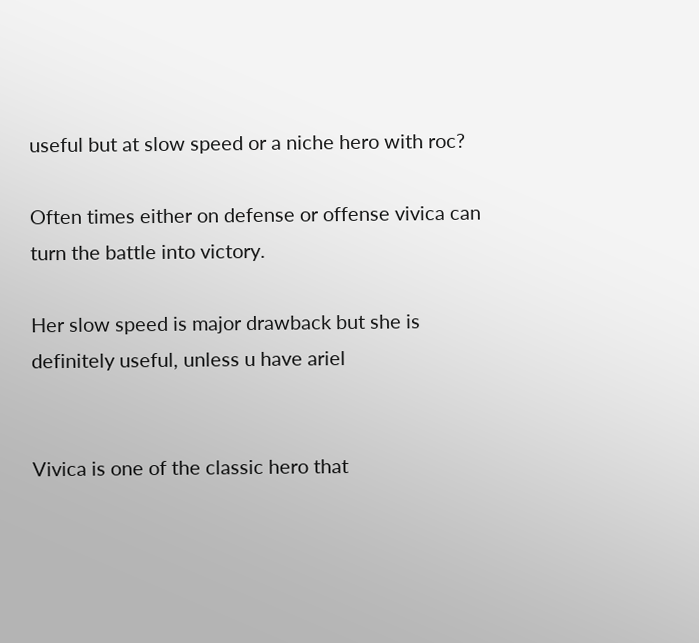useful but at slow speed or a niche hero with roc?

Often times either on defense or offense vivica can turn the battle into victory.

Her slow speed is major drawback but she is definitely useful, unless u have ariel


Vivica is one of the classic hero that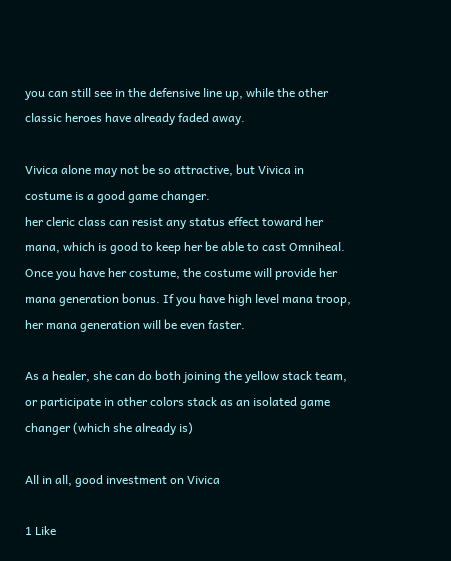you can still see in the defensive line up, while the other classic heroes have already faded away.

Vivica alone may not be so attractive, but Vivica in costume is a good game changer.
her cleric class can resist any status effect toward her mana, which is good to keep her be able to cast Omniheal. Once you have her costume, the costume will provide her mana generation bonus. If you have high level mana troop, her mana generation will be even faster.

As a healer, she can do both joining the yellow stack team, or participate in other colors stack as an isolated game changer (which she already is)

All in all, good investment on Vivica

1 Like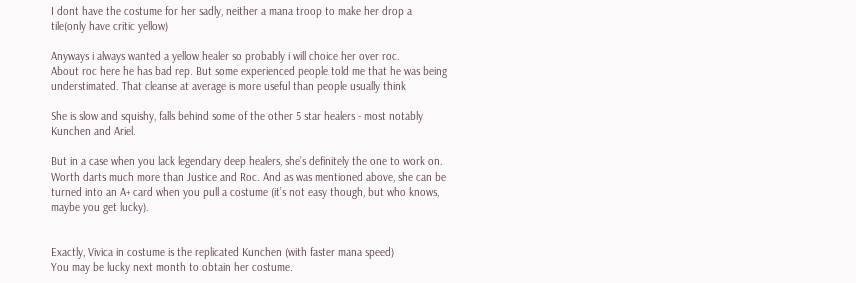I dont have the costume for her sadly, neither a mana troop to make her drop a tile(only have critic yellow)

Anyways i always wanted a yellow healer so probably i will choice her over roc.
About roc here he has bad rep. But some experienced people told me that he was being understimated. That cleanse at average is more useful than people usually think

She is slow and squishy, falls behind some of the other 5 star healers - most notably Kunchen and Ariel.

But in a case when you lack legendary deep healers, she’s definitely the one to work on. Worth darts much more than Justice and Roc. And as was mentioned above, she can be turned into an A+ card when you pull a costume (it’s not easy though, but who knows, maybe you get lucky).


Exactly, Vivica in costume is the replicated Kunchen (with faster mana speed)
You may be lucky next month to obtain her costume.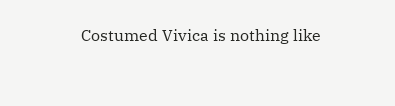Costumed Vivica is nothing like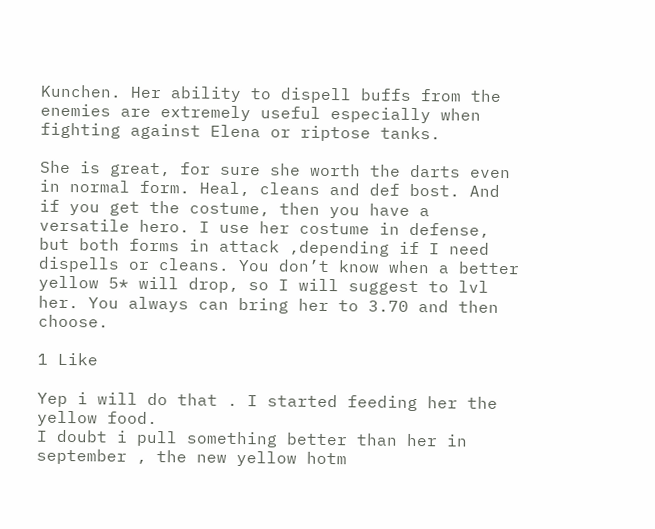Kunchen. Her ability to dispell buffs from the enemies are extremely useful especially when fighting against Elena or riptose tanks.

She is great, for sure she worth the darts even in normal form. Heal, cleans and def bost. And if you get the costume, then you have a versatile hero. I use her costume in defense, but both forms in attack ,depending if I need dispells or cleans. You don’t know when a better yellow 5* will drop, so I will suggest to lvl her. You always can bring her to 3.70 and then choose.

1 Like

Yep i will do that . I started feeding her the yellow food.
I doubt i pull something better than her in september , the new yellow hotm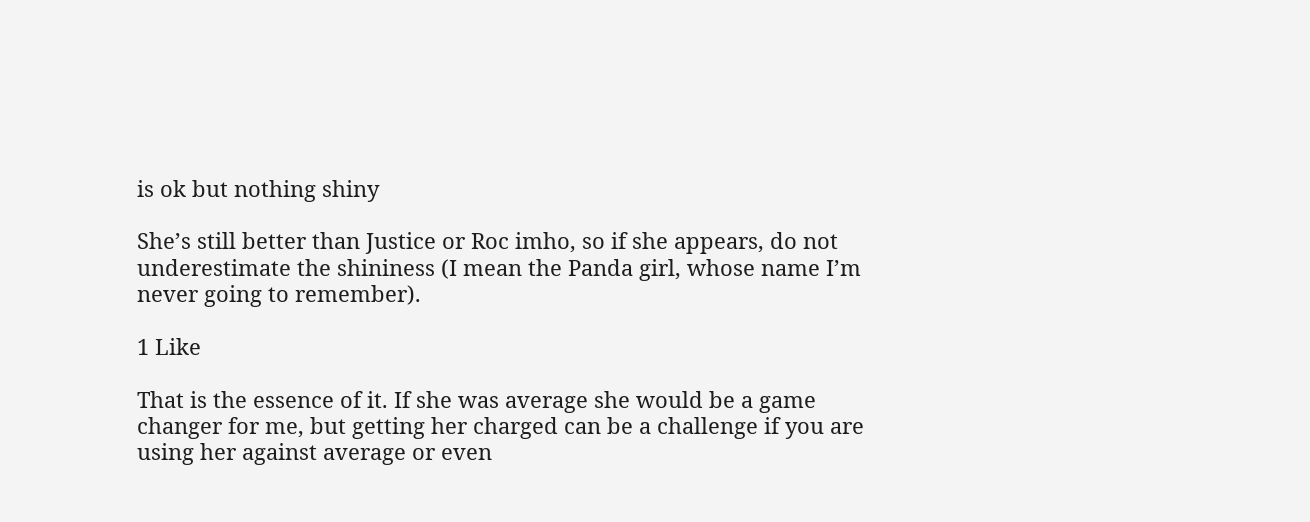is ok but nothing shiny

She’s still better than Justice or Roc imho, so if she appears, do not underestimate the shininess (I mean the Panda girl, whose name I’m never going to remember).

1 Like

That is the essence of it. If she was average she would be a game changer for me, but getting her charged can be a challenge if you are using her against average or even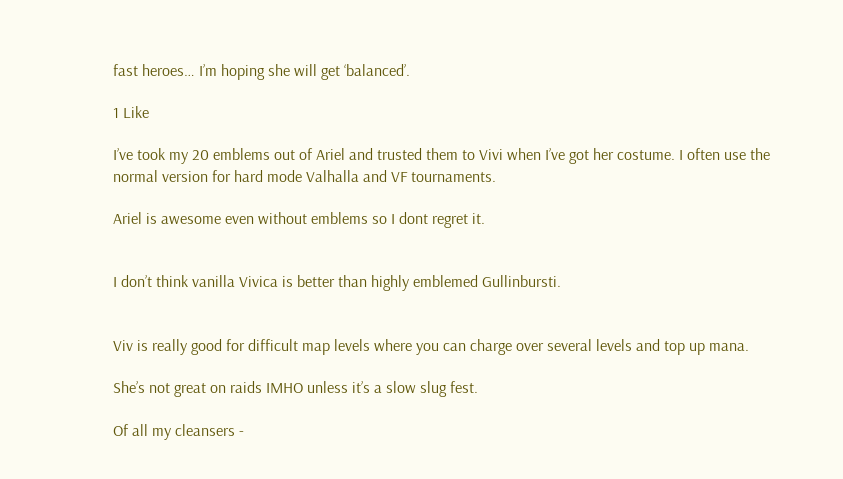fast heroes… I’m hoping she will get ‘balanced’.

1 Like

I’ve took my 20 emblems out of Ariel and trusted them to Vivi when I’ve got her costume. I often use the normal version for hard mode Valhalla and VF tournaments.

Ariel is awesome even without emblems so I dont regret it.


I don’t think vanilla Vivica is better than highly emblemed Gullinbursti.


Viv is really good for difficult map levels where you can charge over several levels and top up mana.

She’s not great on raids IMHO unless it’s a slow slug fest.

Of all my cleansers -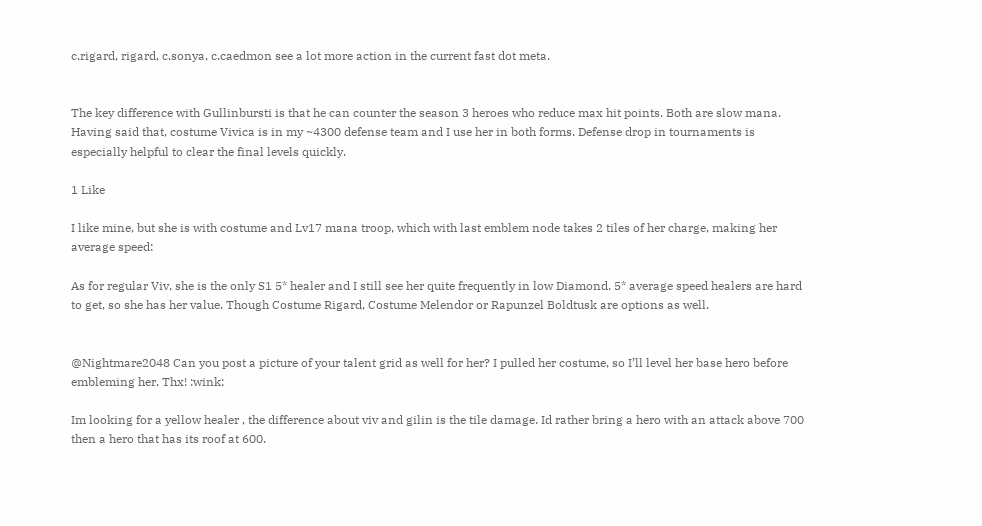c.rigard, rigard, c.sonya, c.caedmon see a lot more action in the current fast dot meta.


The key difference with Gullinbursti is that he can counter the season 3 heroes who reduce max hit points. Both are slow mana. Having said that, costume Vivica is in my ~4300 defense team and I use her in both forms. Defense drop in tournaments is especially helpful to clear the final levels quickly.

1 Like

I like mine, but she is with costume and Lv17 mana troop, which with last emblem node takes 2 tiles of her charge, making her average speed:

As for regular Viv, she is the only S1 5* healer and I still see her quite frequently in low Diamond. 5* average speed healers are hard to get, so she has her value. Though Costume Rigard, Costume Melendor or Rapunzel Boldtusk are options as well.


@Nightmare2048 Can you post a picture of your talent grid as well for her? I pulled her costume, so I’ll level her base hero before embleming her. Thx! :wink:

Im looking for a yellow healer , the difference about viv and gilin is the tile damage. Id rather bring a hero with an attack above 700 then a hero that has its roof at 600.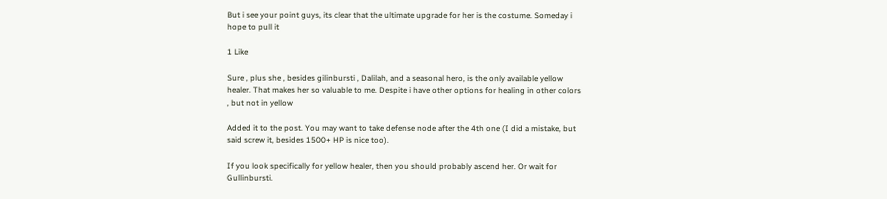But i see your point guys, its clear that the ultimate upgrade for her is the costume. Someday i hope to pull it

1 Like

Sure , plus she , besides gilinbursti , Dalilah, and a seasonal hero, is the only available yellow healer. That makes her so valuable to me. Despite i have other options for healing in other colors , but not in yellow

Added it to the post. You may want to take defense node after the 4th one (I did a mistake, but said screw it, besides 1500+ HP is nice too).

If you look specifically for yellow healer, then you should probably ascend her. Or wait for Gullinbursti.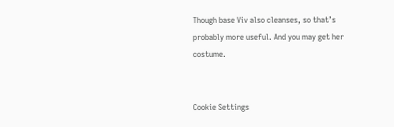Though base Viv also cleanses, so that’s probably more useful. And you may get her costume.


Cookie Settings